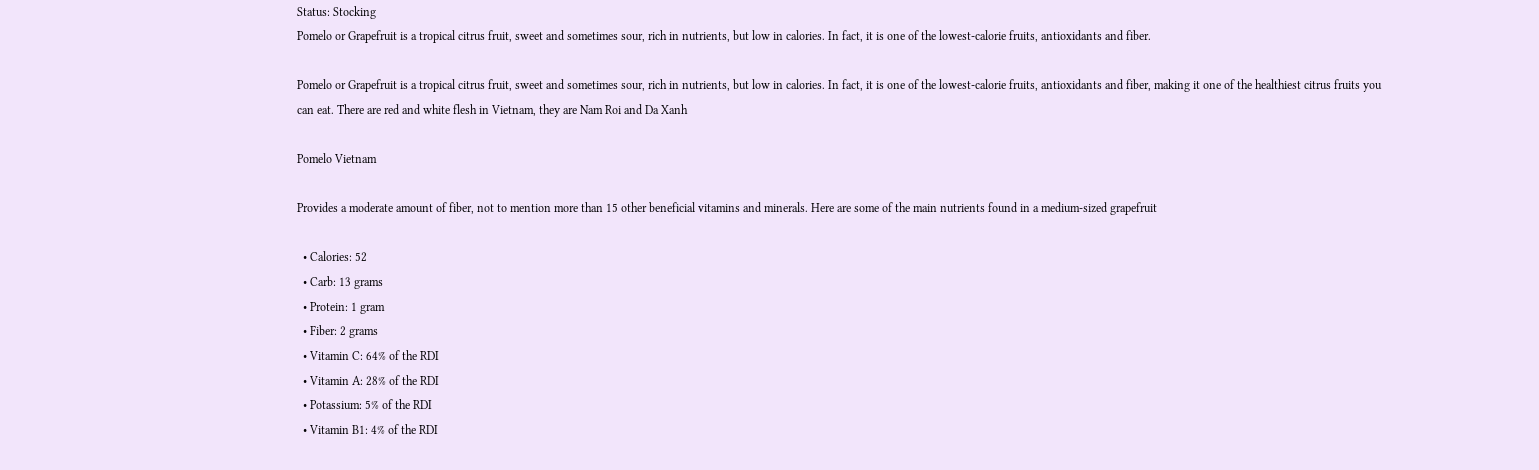Status: Stocking
Pomelo or Grapefruit is a tropical citrus fruit, sweet and sometimes sour, rich in nutrients, but low in calories. In fact, it is one of the lowest-calorie fruits, antioxidants and fiber.

Pomelo or Grapefruit is a tropical citrus fruit, sweet and sometimes sour, rich in nutrients, but low in calories. In fact, it is one of the lowest-calorie fruits, antioxidants and fiber, making it one of the healthiest citrus fruits you can eat. There are red and white flesh in Vietnam, they are Nam Roi and Da Xanh

Pomelo Vietnam

Provides a moderate amount of fiber, not to mention more than 15 other beneficial vitamins and minerals. Here are some of the main nutrients found in a medium-sized grapefruit

  • Calories: 52
  • Carb: 13 grams
  • Protein: 1 gram
  • Fiber: 2 grams
  • Vitamin C: 64% of the RDI
  • Vitamin A: 28% of the RDI
  • Potassium: 5% of the RDI
  • Vitamin B1: 4% of the RDI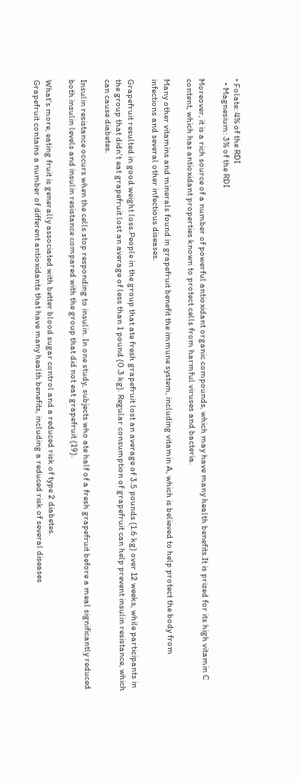• Folate: 4% of the RDI
  • Magnesium: 3% of the RDI

Moreover, it is a rich source of a number of powerful antioxidant organic compounds, which may have many health benefits.It is prized for its high vitamin C content, which has antioxidant properties known to protect cells from harmful viruses and bacteria.

Many other vitamins and minerals found in grapefruit benefit the immune system, including vitamin A, which is believed to help protect the body from infections and several other infectious diseases.

Grapefruit resulted in good weight loss.People in the group that ate fresh grapefruit lost an average of 3.5 pounds (1.6 kg) over 12 weeks, while participants in the group that didn't eat grapefruit lost an average of less than 1 pound (0.3 kg). Regular consumption of grapefruit can help prevent insulin resistance, which can cause diabetes.

Insulin resistance occurs when the cells stop responding to insulin. In one study, subjects who ate half of a fresh grapefruit before a meal significantly reduced both insulin levels and insulin resistance compared with the group that did not eat grapefruit (19).

What's more, eating fruit is generally associated with better blood sugar control and a reduced risk of type 2 diabetes.
Grapefruit contains a number of different antioxidants that have many health benefits, including a reduced risk of several diseases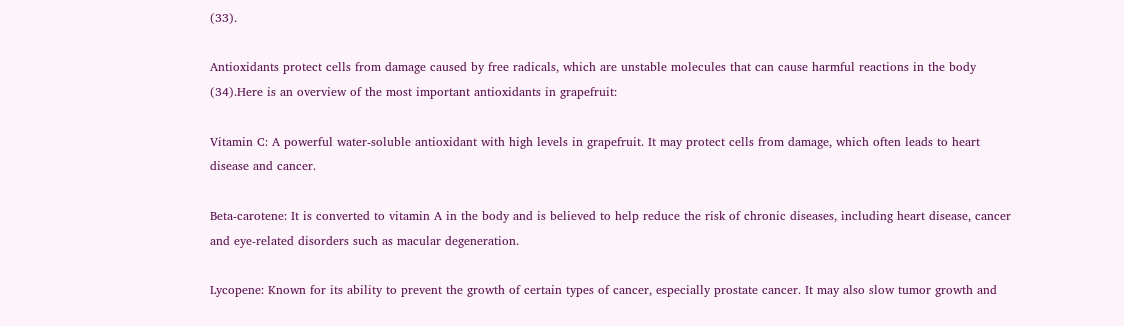(33).

Antioxidants protect cells from damage caused by free radicals, which are unstable molecules that can cause harmful reactions in the body (34).Here is an overview of the most important antioxidants in grapefruit:

Vitamin C: A powerful water-soluble antioxidant with high levels in grapefruit. It may protect cells from damage, which often leads to heart disease and cancer.

Beta-carotene: It is converted to vitamin A in the body and is believed to help reduce the risk of chronic diseases, including heart disease, cancer and eye-related disorders such as macular degeneration.

Lycopene: Known for its ability to prevent the growth of certain types of cancer, especially prostate cancer. It may also slow tumor growth and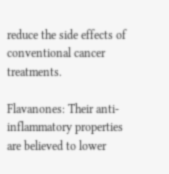reduce the side effects of conventional cancer treatments.

Flavanones: Their anti-inflammatory properties are believed to lower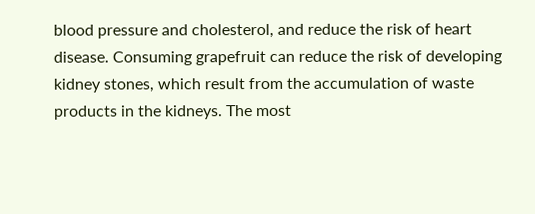blood pressure and cholesterol, and reduce the risk of heart disease. Consuming grapefruit can reduce the risk of developing kidney stones, which result from the accumulation of waste products in the kidneys. The most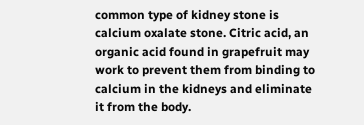common type of kidney stone is calcium oxalate stone. Citric acid, an organic acid found in grapefruit may work to prevent them from binding to calcium in the kidneys and eliminate it from the body.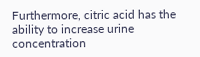Furthermore, citric acid has the ability to increase urine concentration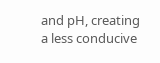and pH, creating a less conducive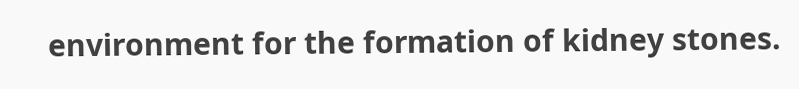environment for the formation of kidney stones.